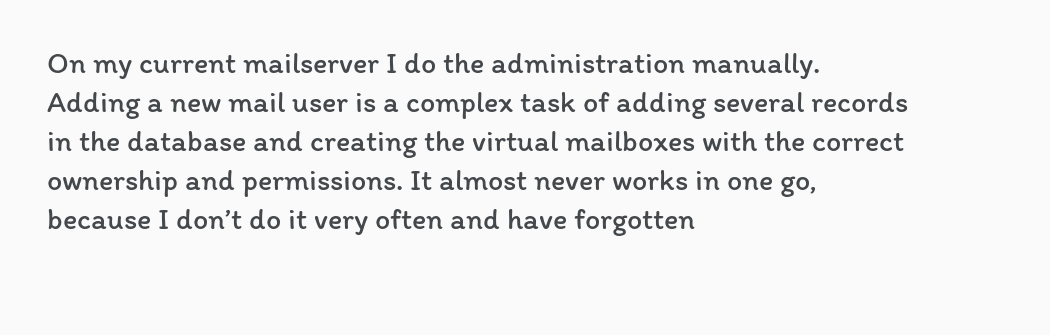On my current mailserver I do the administration manually. Adding a new mail user is a complex task of adding several records in the database and creating the virtual mailboxes with the correct ownership and permissions. It almost never works in one go, because I don’t do it very often and have forgotten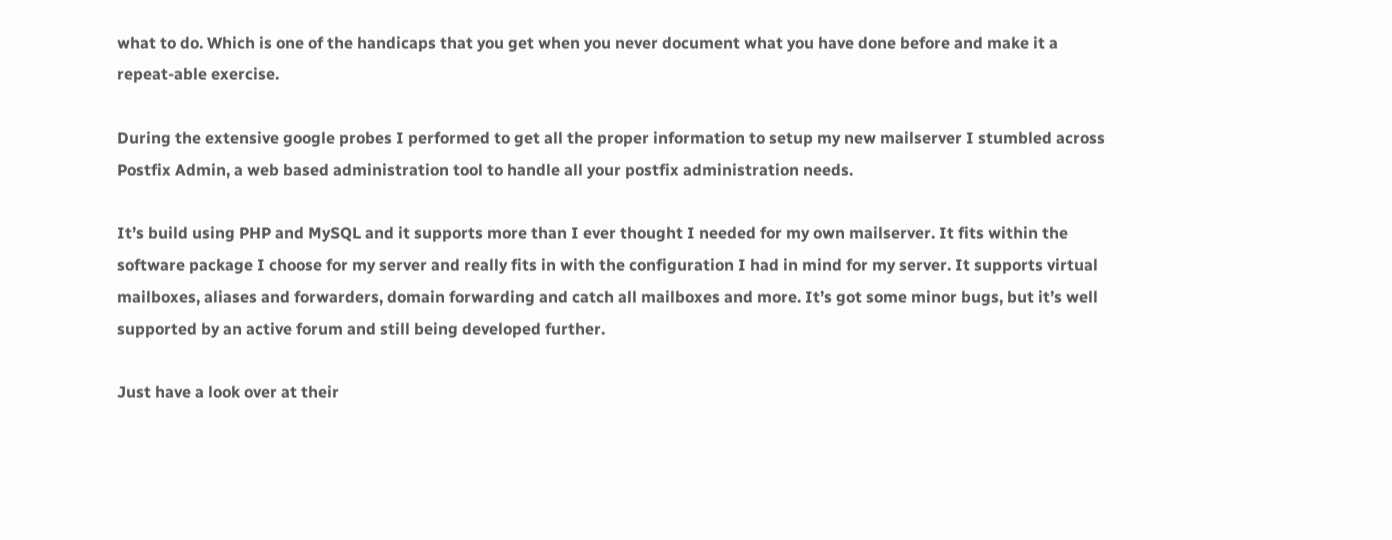what to do. Which is one of the handicaps that you get when you never document what you have done before and make it a repeat-able exercise.

During the extensive google probes I performed to get all the proper information to setup my new mailserver I stumbled across Postfix Admin, a web based administration tool to handle all your postfix administration needs.

It’s build using PHP and MySQL and it supports more than I ever thought I needed for my own mailserver. It fits within the software package I choose for my server and really fits in with the configuration I had in mind for my server. It supports virtual mailboxes, aliases and forwarders, domain forwarding and catch all mailboxes and more. It’s got some minor bugs, but it’s well supported by an active forum and still being developed further.

Just have a look over at their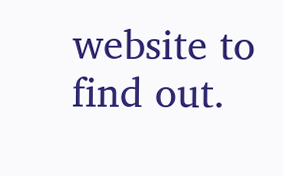website to find out.